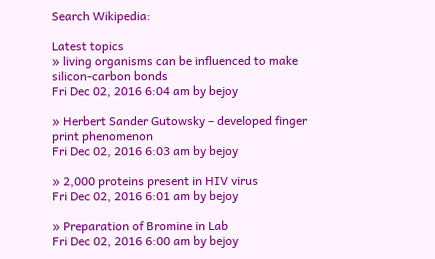Search Wikipedia:

Latest topics
» living organisms can be influenced to make silicon-carbon bonds
Fri Dec 02, 2016 6:04 am by bejoy

» Herbert Sander Gutowsky – developed finger print phenomenon
Fri Dec 02, 2016 6:03 am by bejoy

» 2,000 proteins present in HIV virus
Fri Dec 02, 2016 6:01 am by bejoy

» Preparation of Bromine in Lab
Fri Dec 02, 2016 6:00 am by bejoy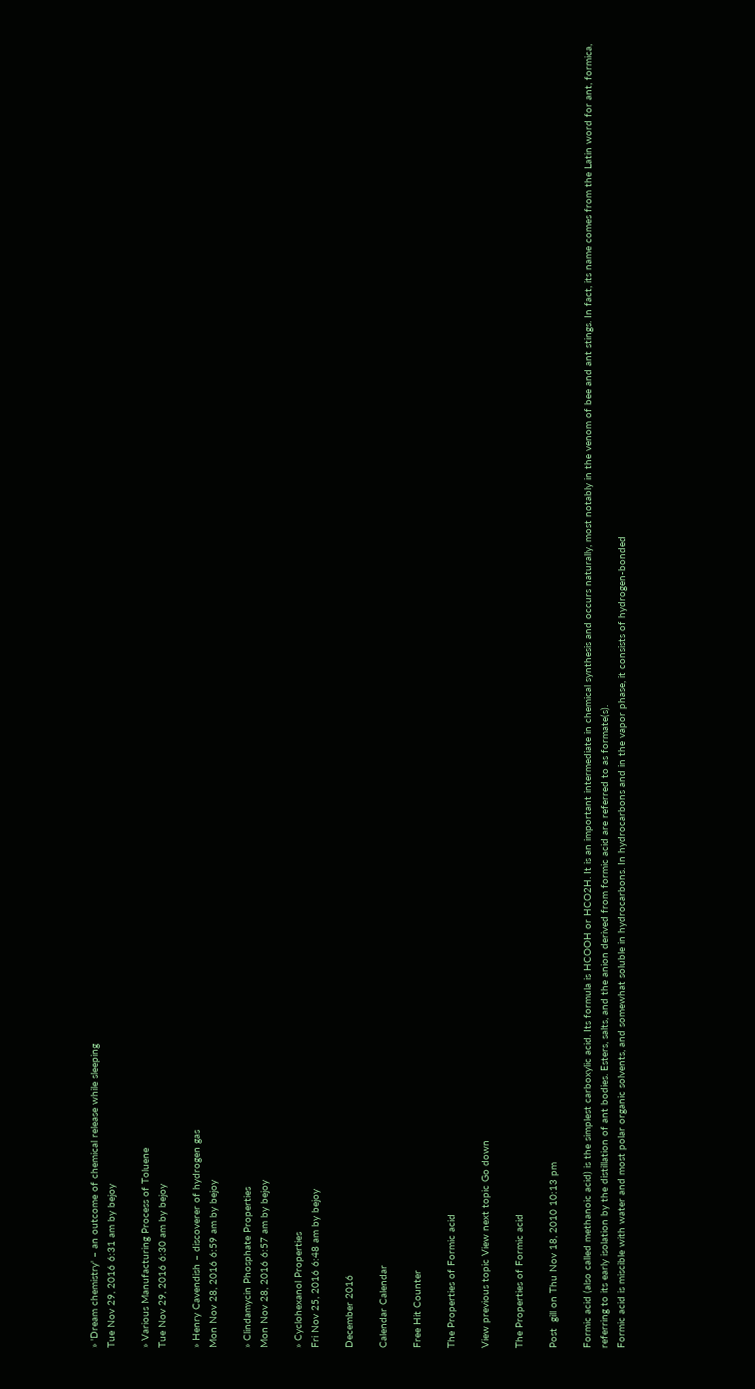» 'Dream chemistry' – an outcome of chemical release while sleeping
Tue Nov 29, 2016 6:31 am by bejoy

» Various Manufacturing Process of Toluene
Tue Nov 29, 2016 6:30 am by bejoy

» Henry Cavendish – discoverer of hydrogen gas
Mon Nov 28, 2016 6:59 am by bejoy

» Clindamycin Phosphate Properties
Mon Nov 28, 2016 6:57 am by bejoy

» Cyclohexanol Properties
Fri Nov 25, 2016 6:48 am by bejoy

December 2016

Calendar Calendar

Free Hit Counter

The Properties of Formic acid

View previous topic View next topic Go down

The Properties of Formic acid

Post  gill on Thu Nov 18, 2010 10:13 pm

Formic acid (also called methanoic acid) is the simplest carboxylic acid. Its formula is HCOOH or HCO2H. It is an important intermediate in chemical synthesis and occurs naturally, most notably in the venom of bee and ant stings. In fact, its name comes from the Latin word for ant, formica, referring to its early isolation by the distillation of ant bodies. Esters, salts, and the anion derived from formic acid are referred to as formate(s).
Formic acid is miscible with water and most polar organic solvents, and somewhat soluble in hydrocarbons. In hydrocarbons and in the vapor phase, it consists of hydrogen-bonded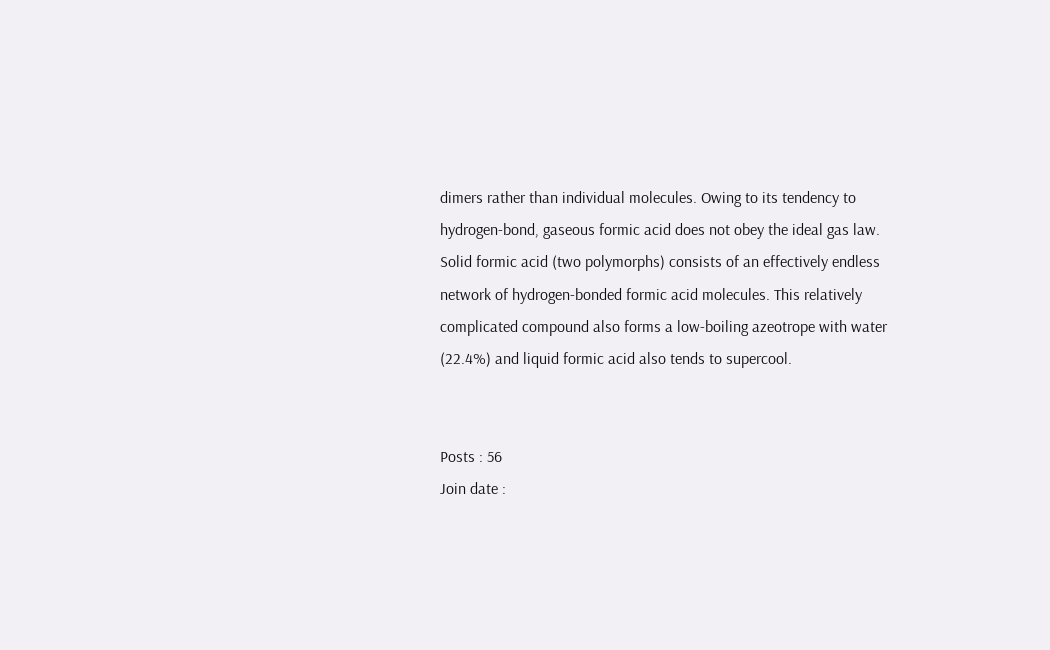dimers rather than individual molecules. Owing to its tendency to hydrogen-bond, gaseous formic acid does not obey the ideal gas law. Solid formic acid (two polymorphs) consists of an effectively endless network of hydrogen-bonded formic acid molecules. This relatively complicated compound also forms a low-boiling azeotrope with water (22.4%) and liquid formic acid also tends to supercool.


Posts : 56
Join date :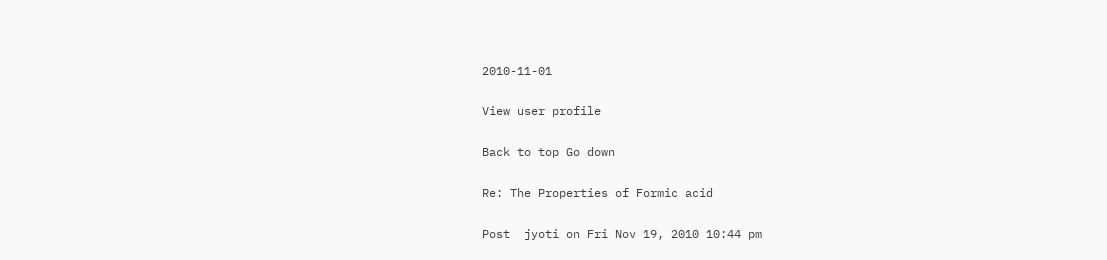2010-11-01

View user profile

Back to top Go down

Re: The Properties of Formic acid

Post  jyoti on Fri Nov 19, 2010 10:44 pm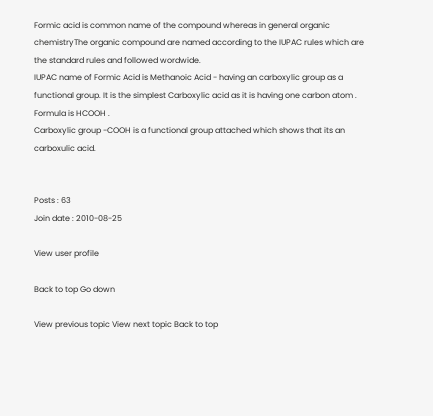Formic acid is common name of the compound whereas in general organic chemistryThe organic compound are named according to the IUPAC rules which are the standard rules and followed wordwide.
IUPAC name of Formic Acid is Methanoic Acid - having an carboxylic group as a functional group. It is the simplest Carboxylic acid as it is having one carbon atom .
Formula is HCOOH .
Carboxylic group -COOH is a functional group attached which shows that its an carboxulic acid.


Posts : 63
Join date : 2010-08-25

View user profile

Back to top Go down

View previous topic View next topic Back to top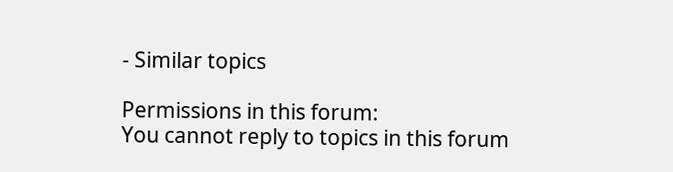- Similar topics

Permissions in this forum:
You cannot reply to topics in this forum